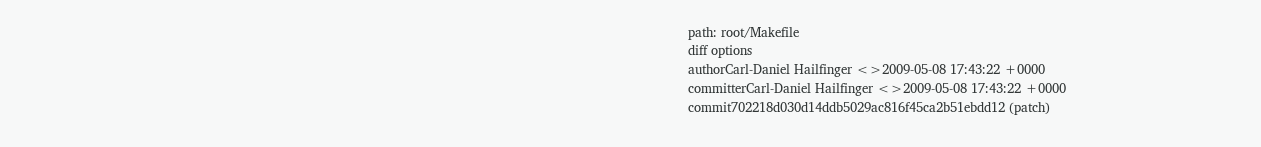path: root/Makefile
diff options
authorCarl-Daniel Hailfinger <>2009-05-08 17:43:22 +0000
committerCarl-Daniel Hailfinger <>2009-05-08 17:43:22 +0000
commit702218d030d14ddb5029ac816f45ca2b51ebdd12 (patch)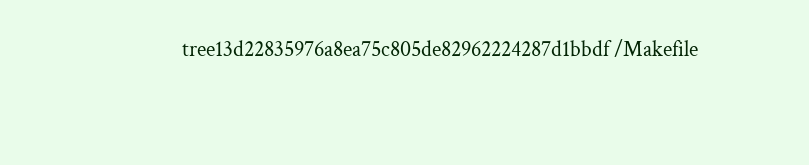tree13d22835976a8ea75c805de82962224287d1bbdf /Makefile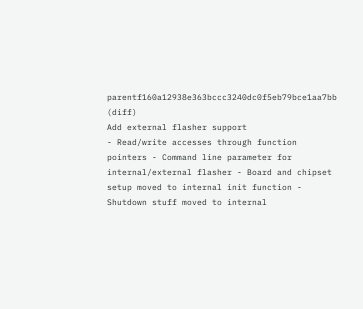parentf160a12938e363bccc3240dc0f5eb79bce1aa7bb (diff)
Add external flasher support
- Read/write accesses through function pointers - Command line parameter for internal/external flasher - Board and chipset setup moved to internal init function - Shutdown stuff moved to internal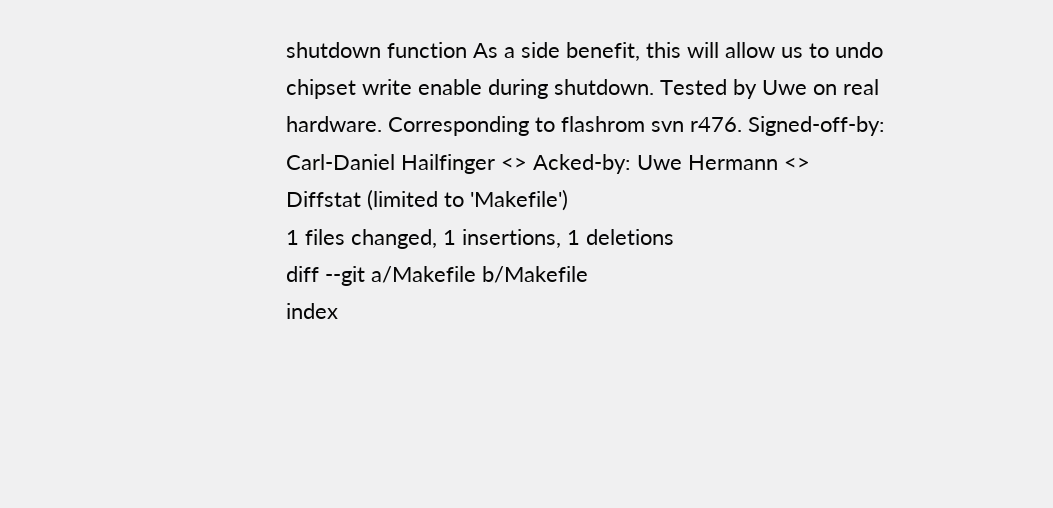shutdown function As a side benefit, this will allow us to undo chipset write enable during shutdown. Tested by Uwe on real hardware. Corresponding to flashrom svn r476. Signed-off-by: Carl-Daniel Hailfinger <> Acked-by: Uwe Hermann <>
Diffstat (limited to 'Makefile')
1 files changed, 1 insertions, 1 deletions
diff --git a/Makefile b/Makefile
index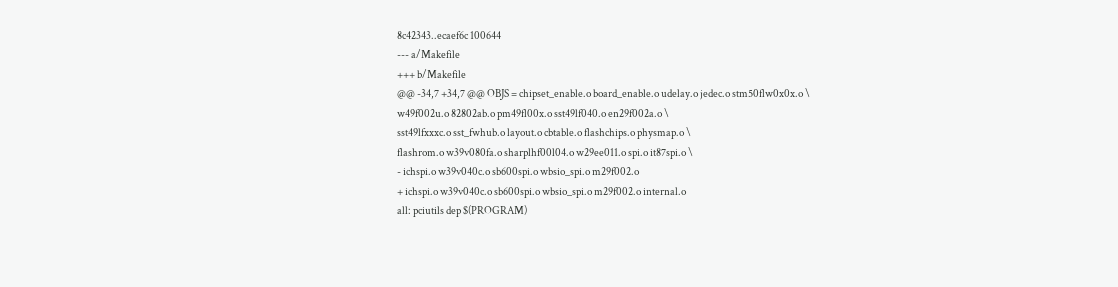8c42343..ecaef6c 100644
--- a/Makefile
+++ b/Makefile
@@ -34,7 +34,7 @@ OBJS = chipset_enable.o board_enable.o udelay.o jedec.o stm50flw0x0x.o \
w49f002u.o 82802ab.o pm49fl00x.o sst49lf040.o en29f002a.o \
sst49lfxxxc.o sst_fwhub.o layout.o cbtable.o flashchips.o physmap.o \
flashrom.o w39v080fa.o sharplhf00l04.o w29ee011.o spi.o it87spi.o \
- ichspi.o w39v040c.o sb600spi.o wbsio_spi.o m29f002.o
+ ichspi.o w39v040c.o sb600spi.o wbsio_spi.o m29f002.o internal.o
all: pciutils dep $(PROGRAM)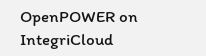OpenPOWER on IntegriCloud